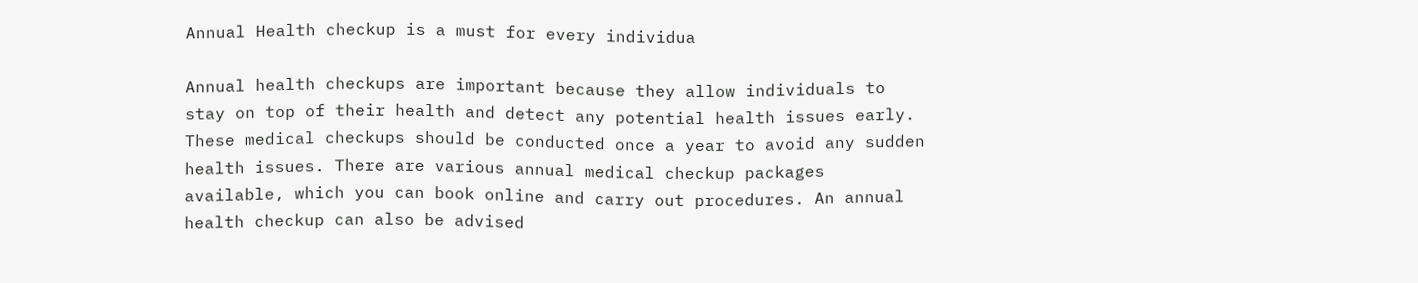Annual Health checkup is a must for every individua

Annual health checkups are important because they allow individuals to stay on top of their health and detect any potential health issues early. These medical checkups should be conducted once a year to avoid any sudden health issues. There are various annual medical checkup packages available, which you can book online and carry out procedures. An annual health checkup can also be advised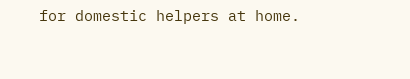for domestic helpers at home.